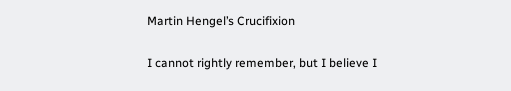Martin Hengel’s Crucifixion

I cannot rightly remember, but I believe I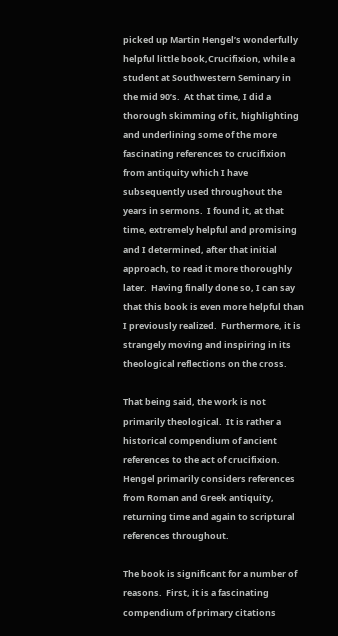picked up Martin Hengel’s wonderfully helpful little book,Crucifixion, while a student at Southwestern Seminary in the mid 90’s.  At that time, I did a thorough skimming of it, highlighting and underlining some of the more fascinating references to crucifixion from antiquity which I have subsequently used throughout the years in sermons.  I found it, at that time, extremely helpful and promising and I determined, after that initial approach, to read it more thoroughly later.  Having finally done so, I can say that this book is even more helpful than I previously realized.  Furthermore, it is strangely moving and inspiring in its theological reflections on the cross.

That being said, the work is not primarily theological.  It is rather a historical compendium of ancient references to the act of crucifixion.  Hengel primarily considers references from Roman and Greek antiquity, returning time and again to scriptural references throughout.

The book is significant for a number of reasons.  First, it is a fascinating compendium of primary citations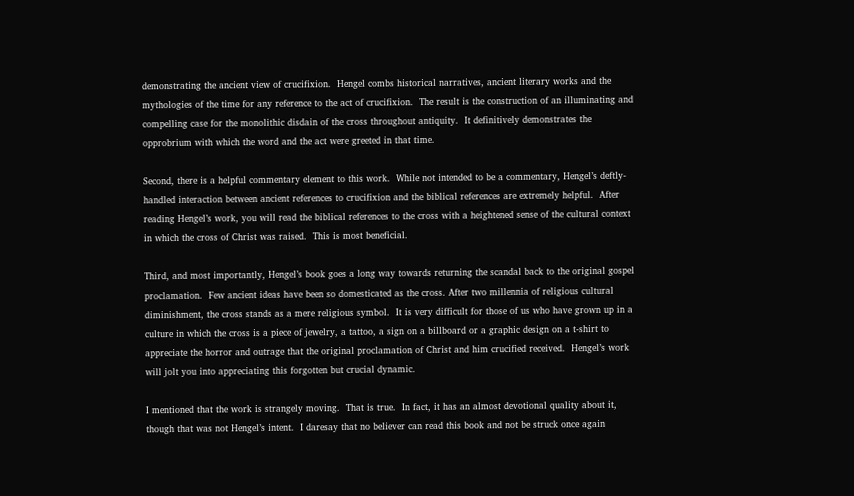demonstrating the ancient view of crucifixion.  Hengel combs historical narratives, ancient literary works and the mythologies of the time for any reference to the act of crucifixion.  The result is the construction of an illuminating and compelling case for the monolithic disdain of the cross throughout antiquity.  It definitively demonstrates the opprobrium with which the word and the act were greeted in that time.

Second, there is a helpful commentary element to this work.  While not intended to be a commentary, Hengel’s deftly-handled interaction between ancient references to crucifixion and the biblical references are extremely helpful.  After reading Hengel’s work, you will read the biblical references to the cross with a heightened sense of the cultural context in which the cross of Christ was raised.  This is most beneficial.

Third, and most importantly, Hengel’s book goes a long way towards returning the scandal back to the original gospel proclamation.  Few ancient ideas have been so domesticated as the cross. After two millennia of religious cultural diminishment, the cross stands as a mere religious symbol.  It is very difficult for those of us who have grown up in a culture in which the cross is a piece of jewelry, a tattoo, a sign on a billboard or a graphic design on a t-shirt to appreciate the horror and outrage that the original proclamation of Christ and him crucified received.  Hengel’s work will jolt you into appreciating this forgotten but crucial dynamic.

I mentioned that the work is strangely moving.  That is true.  In fact, it has an almost devotional quality about it, though that was not Hengel’s intent.  I daresay that no believer can read this book and not be struck once again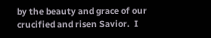by the beauty and grace of our crucified and risen Savior.  I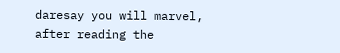daresay you will marvel, after reading the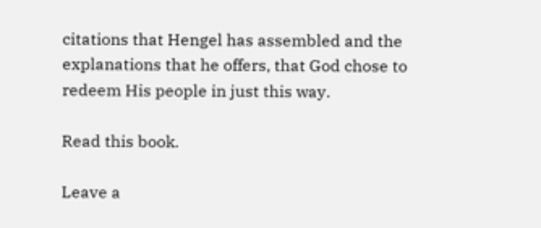citations that Hengel has assembled and the explanations that he offers, that God chose to redeem His people in just this way.

Read this book.

Leave a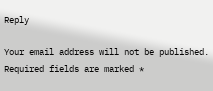Reply

Your email address will not be published. Required fields are marked *